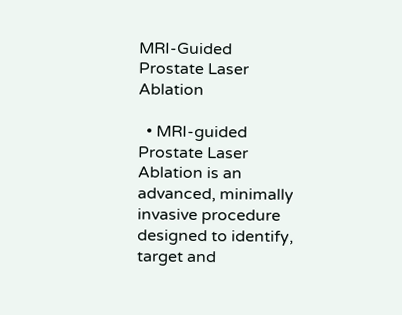MRI-Guided Prostate Laser Ablation

  • MRI-guided Prostate Laser Ablation is an advanced, minimally invasive procedure designed to identify, target and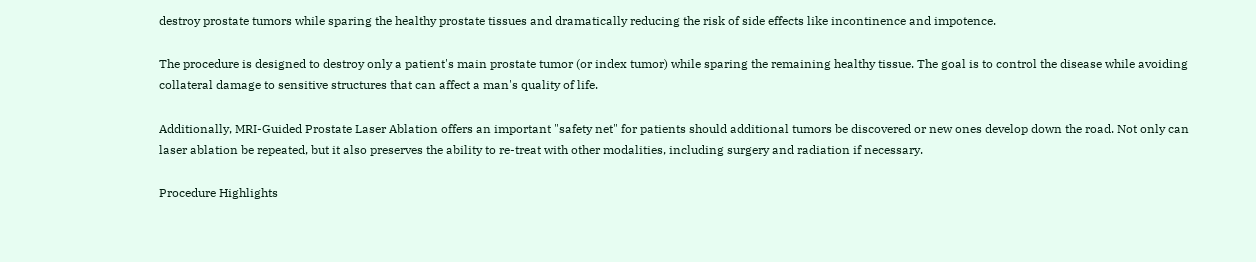destroy prostate tumors while sparing the healthy prostate tissues and dramatically reducing the risk of side effects like incontinence and impotence.

The procedure is designed to destroy only a patient's main prostate tumor (or index tumor) while sparing the remaining healthy tissue. The goal is to control the disease while avoiding collateral damage to sensitive structures that can affect a man's quality of life.

Additionally, MRI-Guided Prostate Laser Ablation offers an important "safety net" for patients should additional tumors be discovered or new ones develop down the road. Not only can laser ablation be repeated, but it also preserves the ability to re-treat with other modalities, including surgery and radiation if necessary.

Procedure Highlights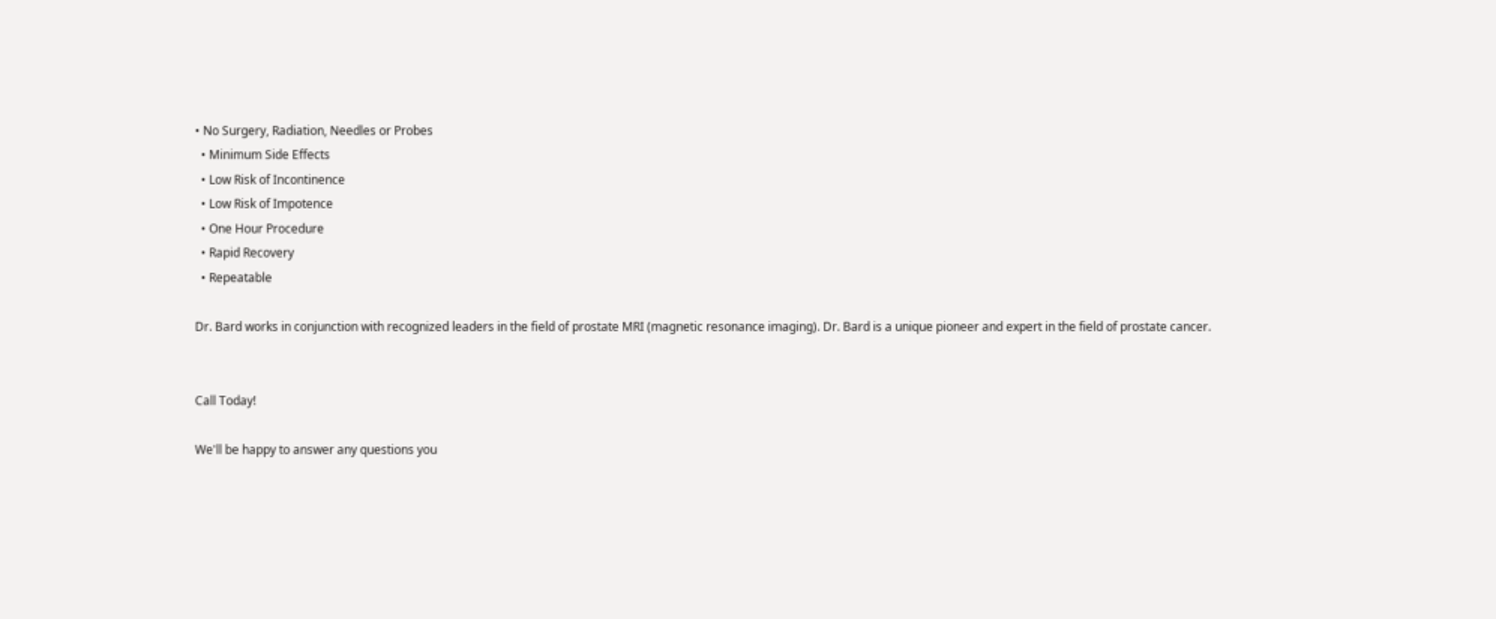• No Surgery, Radiation, Needles or Probes
  • Minimum Side Effects
  • Low Risk of Incontinence
  • Low Risk of Impotence
  • One Hour Procedure
  • Rapid Recovery
  • Repeatable

Dr. Bard works in conjunction with recognized leaders in the field of prostate MRI (magnetic resonance imaging). Dr. Bard is a unique pioneer and expert in the field of prostate cancer.


Call Today!

We'll be happy to answer any questions you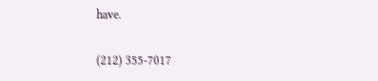have.

(212) 355-7017